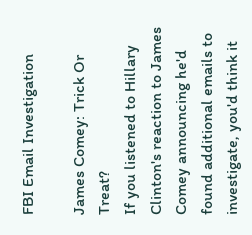FBI Email Investigation

James Comey: Trick Or Treat?
If you listened to Hillary Clinton's reaction to James Comey announcing he'd found additional emails to investigate, you'd think it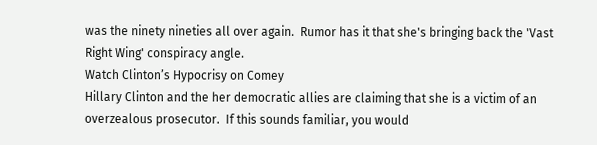was the ninety nineties all over again.  Rumor has it that she's bringing back the 'Vast Right Wing' conspiracy angle.
Watch Clinton’s Hypocrisy on Comey
Hillary Clinton and the her democratic allies are claiming that she is a victim of an overzealous prosecutor.  If this sounds familiar, you would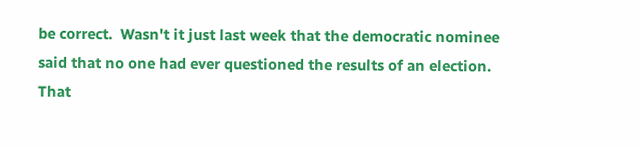be correct.  Wasn't it just last week that the democratic nominee said that no one had ever questioned the results of an election.  That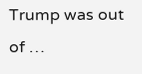Trump was out of …